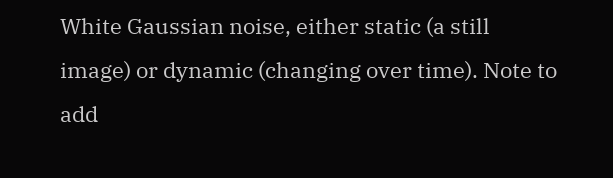White Gaussian noise, either static (a still image) or dynamic (changing over time). Note to add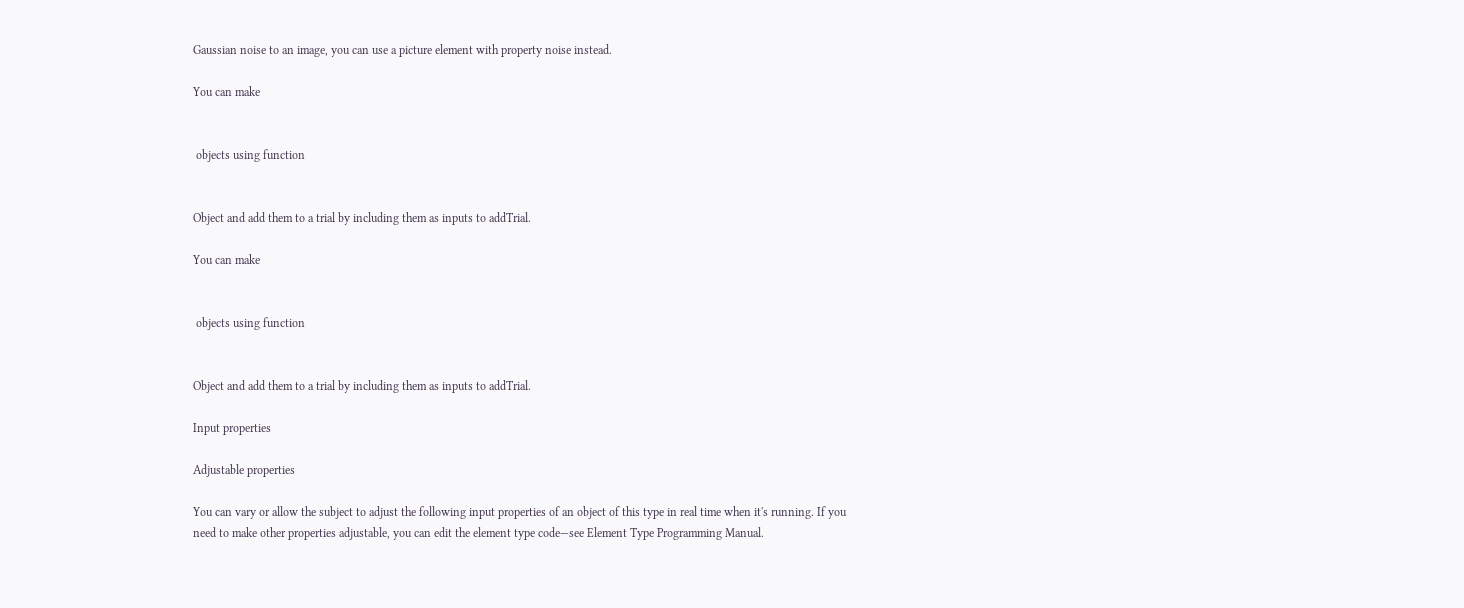Gaussian noise to an image, you can use a picture element with property noise instead.

You can make


 objects using function


Object and add them to a trial by including them as inputs to addTrial.

You can make


 objects using function


Object and add them to a trial by including them as inputs to addTrial.

Input properties

Adjustable properties

You can vary or allow the subject to adjust the following input properties of an object of this type in real time when it's running. If you need to make other properties adjustable, you can edit the element type code—see Element Type Programming Manual.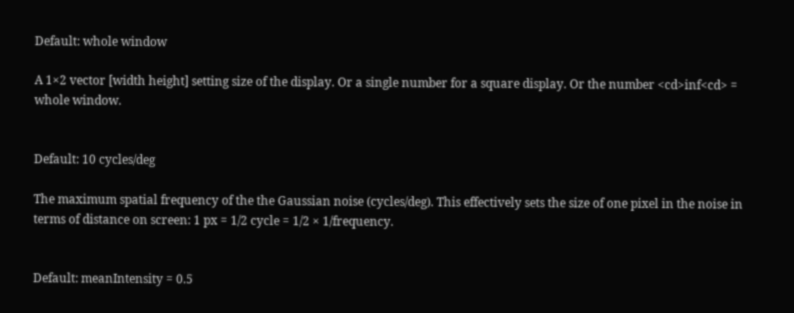Default: whole window

A 1×2 vector [width height] setting size of the display. Or a single number for a square display. Or the number <cd>inf<cd> = whole window.


Default: 10 cycles/deg

The maximum spatial frequency of the the Gaussian noise (cycles/deg). This effectively sets the size of one pixel in the noise in terms of distance on screen: 1 px = 1/2 cycle = 1/2 × 1/frequency.


Default: meanIntensity = 0.5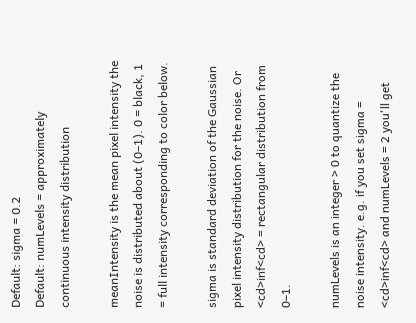Default: sigma = 0.2
Default: numLevels = approximately continuous intensity distribution

meanIntensity is the mean pixel intensity the noise is distributed about (0–1). 0 = black, 1 = full intensity corresponding to color below.

sigma is standard deviation of the Gaussian pixel intensity distribution for the noise. Or <cd>inf<cd> = rectangular distribution from 0–1.

numLevels is an integer > 0 to quantize the noise intensity. e.g. if you set sigma = <cd>inf<cd> and numLevels = 2 you'll get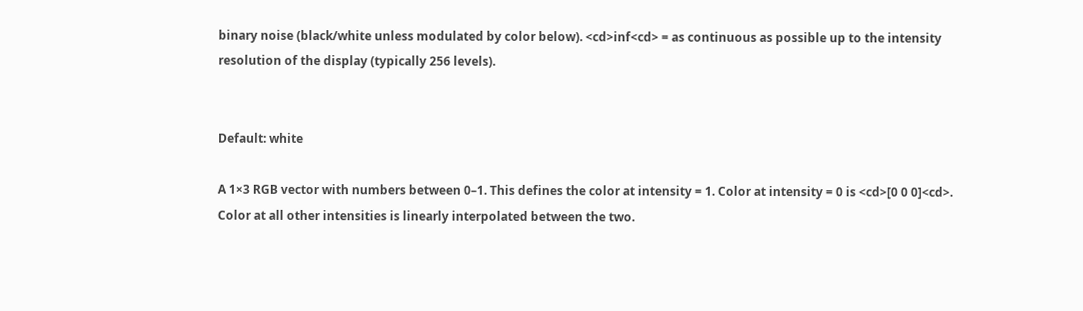binary noise (black/white unless modulated by color below). <cd>inf<cd> = as continuous as possible up to the intensity resolution of the display (typically 256 levels).


Default: white

A 1×3 RGB vector with numbers between 0–1. This defines the color at intensity = 1. Color at intensity = 0 is <cd>[0 0 0]<cd>. Color at all other intensities is linearly interpolated between the two.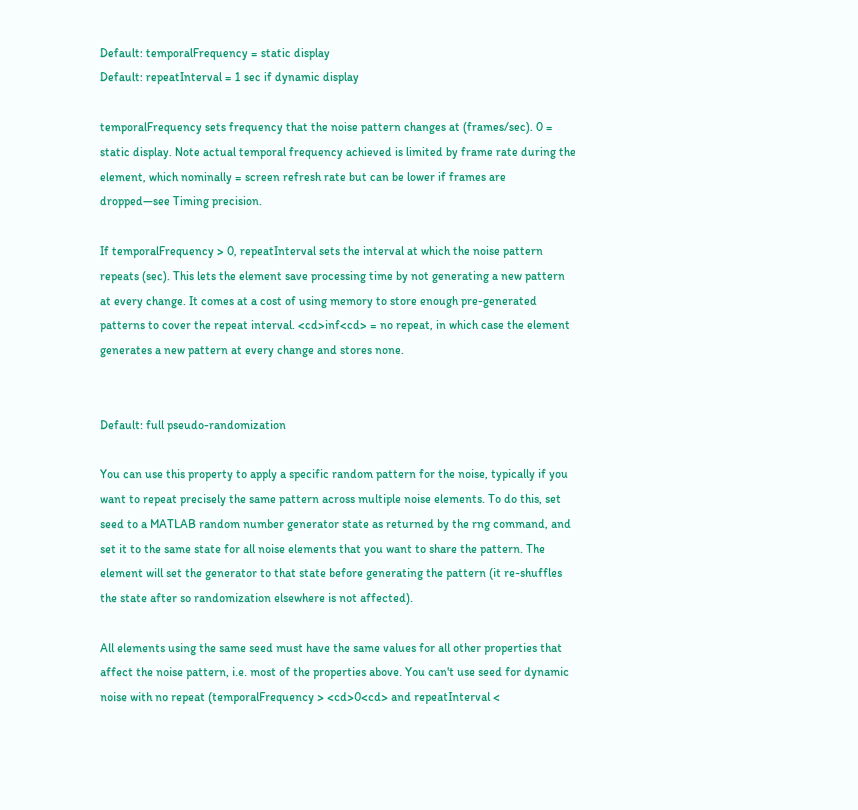Default: temporalFrequency = static display
Default: repeatInterval = 1 sec if dynamic display

temporalFrequency sets frequency that the noise pattern changes at (frames/sec). 0 = static display. Note actual temporal frequency achieved is limited by frame rate during the element, which nominally = screen refresh rate but can be lower if frames are dropped—see Timing precision.

If temporalFrequency > 0, repeatInterval sets the interval at which the noise pattern repeats (sec). This lets the element save processing time by not generating a new pattern at every change. It comes at a cost of using memory to store enough pre-generated patterns to cover the repeat interval. <cd>inf<cd> = no repeat, in which case the element generates a new pattern at every change and stores none.


Default: full pseudo-randomization

You can use this property to apply a specific random pattern for the noise, typically if you want to repeat precisely the same pattern across multiple noise elements. To do this, set seed to a MATLAB random number generator state as returned by the rng command, and set it to the same state for all noise elements that you want to share the pattern. The element will set the generator to that state before generating the pattern (it re-shuffles the state after so randomization elsewhere is not affected).

All elements using the same seed must have the same values for all other properties that affect the noise pattern, i.e. most of the properties above. You can't use seed for dynamic noise with no repeat (temporalFrequency > <cd>0<cd> and repeatInterval <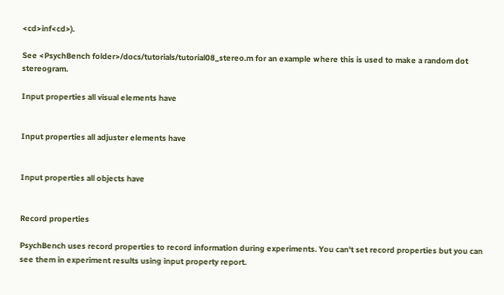<cd>inf<cd>).

See <PsychBench folder>/docs/tutorials/tutorial08_stereo.m for an example where this is used to make a random dot stereogram.

Input properties all visual elements have


Input properties all adjuster elements have


Input properties all objects have


Record properties

PsychBench uses record properties to record information during experiments. You can't set record properties but you can see them in experiment results using input property report.